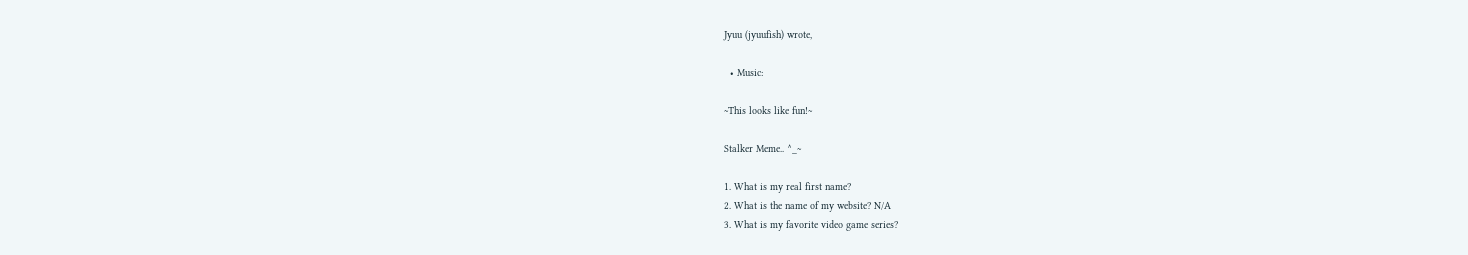Jyuu (jyuufish) wrote,

  • Music:

~This looks like fun!~

Stalker Meme.. ^_~

1. What is my real first name?
2. What is the name of my website? N/A
3. What is my favorite video game series?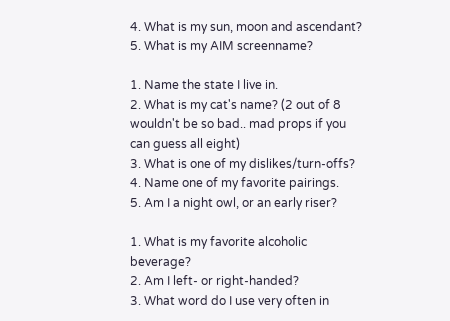4. What is my sun, moon and ascendant?
5. What is my AIM screenname?

1. Name the state I live in.
2. What is my cat's name? (2 out of 8 wouldn't be so bad.. mad props if you can guess all eight)
3. What is one of my dislikes/turn-offs?
4. Name one of my favorite pairings.
5. Am I a night owl, or an early riser?

1. What is my favorite alcoholic beverage?
2. Am I left- or right-handed?
3. What word do I use very often in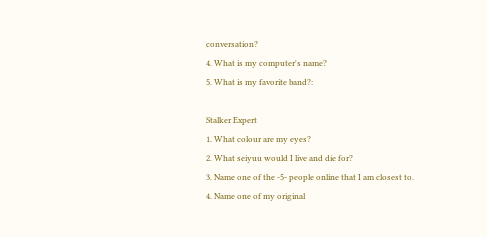conversation?
4. What is my computer's name?
5. What is my favorite band?:

Stalker Expert
1. What colour are my eyes?
2. What seiyuu would I live and die for?
3. Name one of the -5- people online that I am closest to.
4. Name one of my original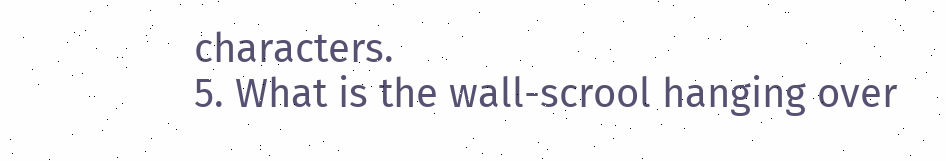characters.
5. What is the wall-scrool hanging over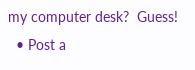my computer desk?  Guess!
  • Post a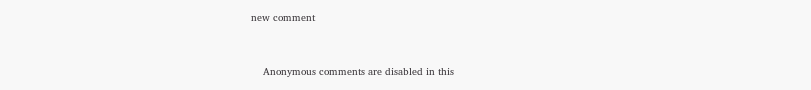new comment


    Anonymous comments are disabled in this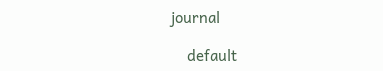journal

    default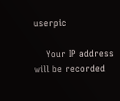userpic

    Your IP address will be recorded